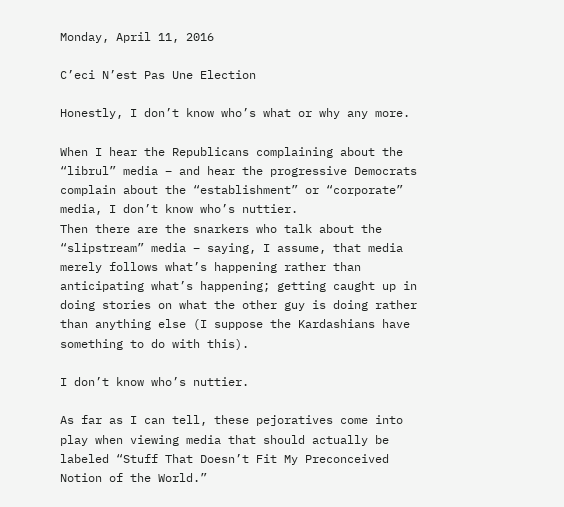Monday, April 11, 2016

C’eci N’est Pas Une Election

Honestly, I don’t know who’s what or why any more.

When I hear the Republicans complaining about the “librul” media – and hear the progressive Democrats complain about the “establishment” or “corporate” media, I don’t know who’s nuttier.
Then there are the snarkers who talk about the “slipstream” media – saying, I assume, that media merely follows what’s happening rather than anticipating what’s happening; getting caught up in doing stories on what the other guy is doing rather than anything else (I suppose the Kardashians have something to do with this).

I don’t know who’s nuttier.

As far as I can tell, these pejoratives come into play when viewing media that should actually be labeled “Stuff That Doesn’t Fit My Preconceived Notion of the World.”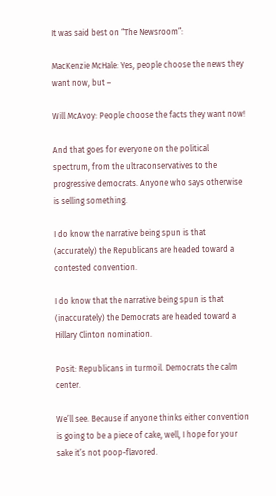It was said best on “The Newsroom”:

MacKenzie McHale: Yes, people choose the news they want now, but –

Will McAvoy: People choose the facts they want now!

And that goes for everyone on the political spectrum, from the ultraconservatives to the progressive democrats. Anyone who says otherwise is selling something.

I do know the narrative being spun is that (accurately) the Republicans are headed toward a contested convention.

I do know that the narrative being spun is that (inaccurately) the Democrats are headed toward a Hillary Clinton nomination.

Posit: Republicans in turmoil. Democrats the calm center.

We’ll see. Because if anyone thinks either convention is going to be a piece of cake, well, I hope for your sake it’s not poop-flavored.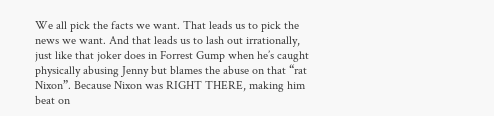We all pick the facts we want. That leads us to pick the news we want. And that leads us to lash out irrationally, just like that joker does in Forrest Gump when he’s caught physically abusing Jenny but blames the abuse on that “rat Nixon”. Because Nixon was RIGHT THERE, making him beat on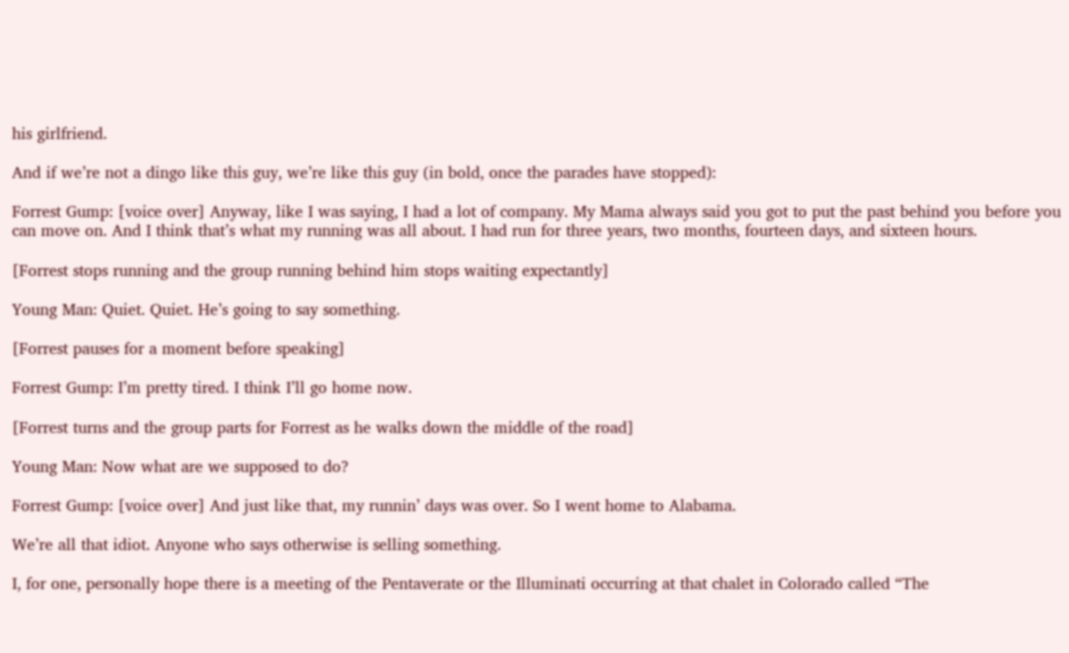his girlfriend.

And if we’re not a dingo like this guy, we’re like this guy (in bold, once the parades have stopped):

Forrest Gump: [voice over] Anyway, like I was saying, I had a lot of company. My Mama always said you got to put the past behind you before you can move on. And I think that’s what my running was all about. I had run for three years, two months, fourteen days, and sixteen hours.

[Forrest stops running and the group running behind him stops waiting expectantly]

Young Man: Quiet. Quiet. He’s going to say something.

[Forrest pauses for a moment before speaking]

Forrest Gump: I’m pretty tired. I think I’ll go home now.

[Forrest turns and the group parts for Forrest as he walks down the middle of the road]

Young Man: Now what are we supposed to do?

Forrest Gump: [voice over] And just like that, my runnin’ days was over. So I went home to Alabama.

We’re all that idiot. Anyone who says otherwise is selling something.

I, for one, personally hope there is a meeting of the Pentaverate or the Illuminati occurring at that chalet in Colorado called “The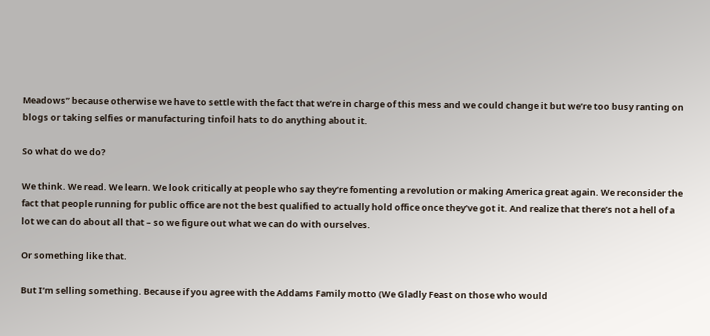Meadows” because otherwise we have to settle with the fact that we’re in charge of this mess and we could change it but we’re too busy ranting on blogs or taking selfies or manufacturing tinfoil hats to do anything about it.

So what do we do?

We think. We read. We learn. We look critically at people who say they’re fomenting a revolution or making America great again. We reconsider the fact that people running for public office are not the best qualified to actually hold office once they’ve got it. And realize that there’s not a hell of a lot we can do about all that – so we figure out what we can do with ourselves.

Or something like that.

But I’m selling something. Because if you agree with the Addams Family motto (We Gladly Feast on those who would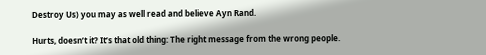Destroy Us) you may as well read and believe Ayn Rand.

Hurts, doesn’t it? It’s that old thing: The right message from the wrong people.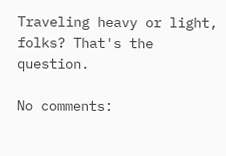Traveling heavy or light, folks? That's the question.

No comments: